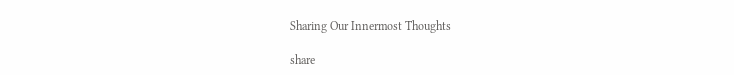Sharing Our Innermost Thoughts

share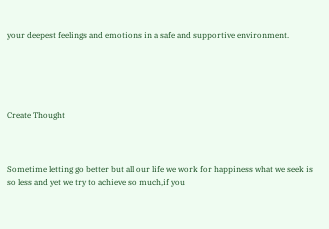your deepest feelings and emotions in a safe and supportive environment.





Create Thought



Sometime letting go better but all our life we work for happiness what we seek is so less and yet we try to achieve so much,if you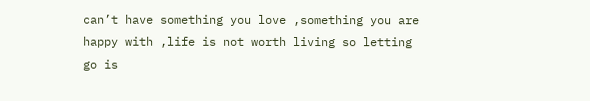can’t have something you love ,something you are happy with ,life is not worth living so letting go is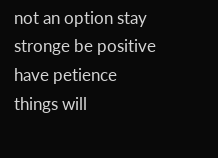not an option stay stronge be positive have petience things will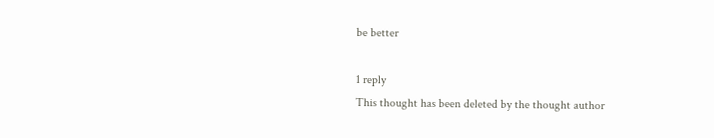be better

1 reply
This thought has been deleted by the thought author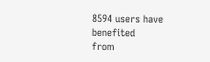8594 users have benefited
from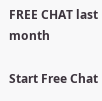FREE CHAT last month

Start Free Chat